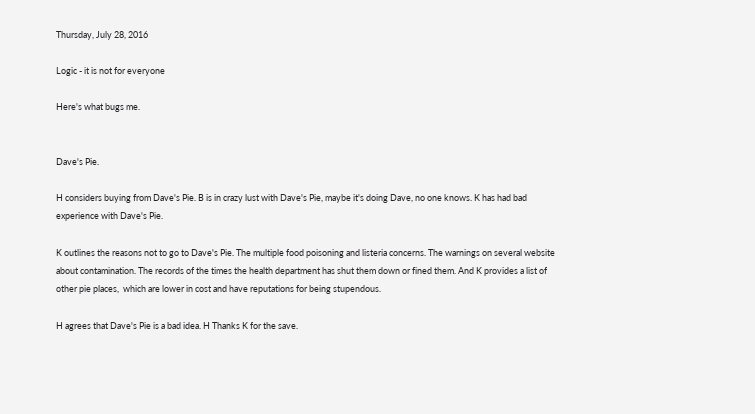Thursday, July 28, 2016

Logic - it is not for everyone

Here's what bugs me.


Dave's Pie.

H considers buying from Dave's Pie. B is in crazy lust with Dave's Pie, maybe it's doing Dave, no one knows. K has had bad experience with Dave's Pie.

K outlines the reasons not to go to Dave's Pie. The multiple food poisoning and listeria concerns. The warnings on several website about contamination. The records of the times the health department has shut them down or fined them. And K provides a list of other pie places,  which are lower in cost and have reputations for being stupendous.

H agrees that Dave's Pie is a bad idea. H Thanks K for the save.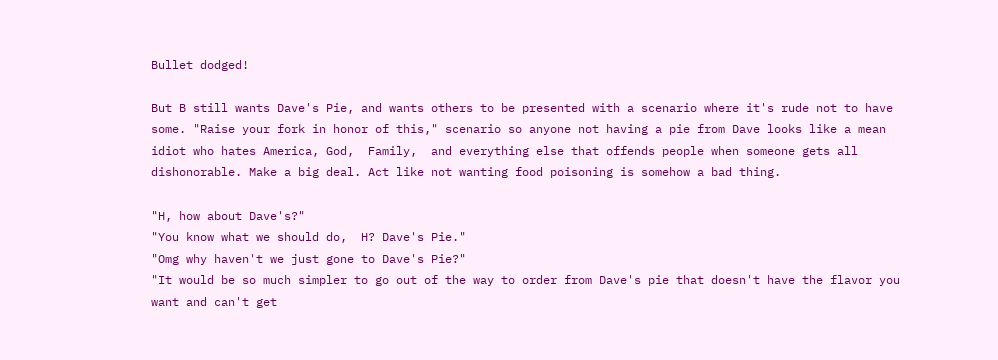Bullet dodged!

But B still wants Dave's Pie, and wants others to be presented with a scenario where it's rude not to have some. "Raise your fork in honor of this," scenario so anyone not having a pie from Dave looks like a mean idiot who hates America, God,  Family,  and everything else that offends people when someone gets all dishonorable. Make a big deal. Act like not wanting food poisoning is somehow a bad thing.

"H, how about Dave's?"
"You know what we should do,  H? Dave's Pie."
"Omg why haven't we just gone to Dave's Pie?"
"It would be so much simpler to go out of the way to order from Dave's pie that doesn't have the flavor you want and can't get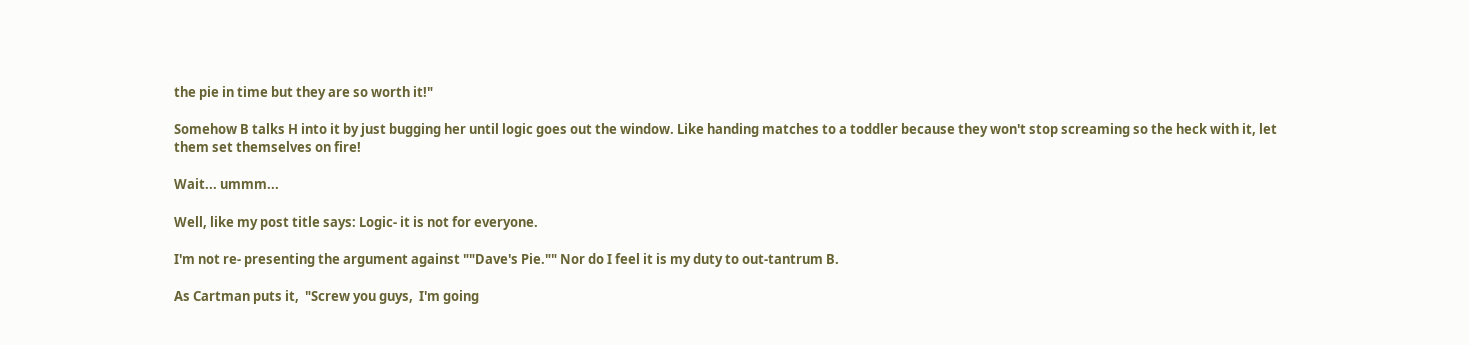the pie in time but they are so worth it!"

Somehow B talks H into it by just bugging her until logic goes out the window. Like handing matches to a toddler because they won't stop screaming so the heck with it, let them set themselves on fire!

Wait... ummm...

Well, like my post title says: Logic- it is not for everyone.

I'm not re- presenting the argument against ""Dave's Pie."" Nor do I feel it is my duty to out-tantrum B.

As Cartman puts it,  "Screw you guys,  I'm going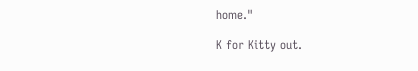home."

K for Kitty out.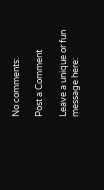No comments:

Post a Comment

Leave a unique or fun message here: